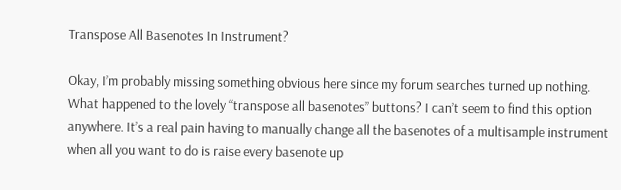Transpose All Basenotes In Instrument?

Okay, I’m probably missing something obvious here since my forum searches turned up nothing. What happened to the lovely “transpose all basenotes” buttons? I can’t seem to find this option anywhere. It’s a real pain having to manually change all the basenotes of a multisample instrument when all you want to do is raise every basenote up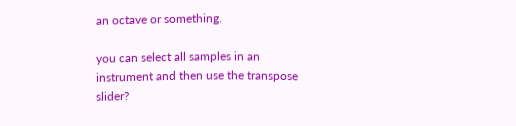an octave or something.

you can select all samples in an instrument and then use the transpose slider?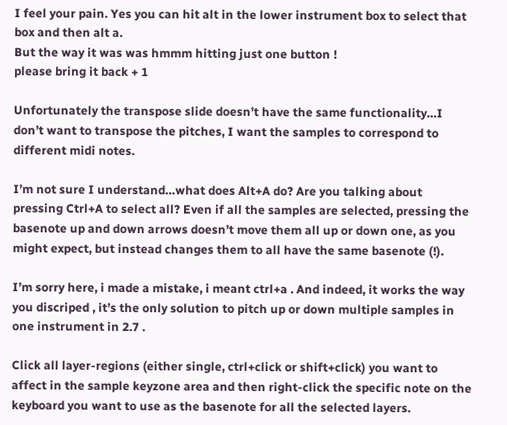I feel your pain. Yes you can hit alt in the lower instrument box to select that box and then alt a.
But the way it was was hmmm hitting just one button !
please bring it back + 1

Unfortunately the transpose slide doesn’t have the same functionality…I don’t want to transpose the pitches, I want the samples to correspond to different midi notes.

I’m not sure I understand…what does Alt+A do? Are you talking about pressing Ctrl+A to select all? Even if all the samples are selected, pressing the basenote up and down arrows doesn’t move them all up or down one, as you might expect, but instead changes them to all have the same basenote (!).

I’m sorry here, i made a mistake, i meant ctrl+a . And indeed, it works the way you discriped , it’s the only solution to pitch up or down multiple samples in one instrument in 2.7 .

Click all layer-regions (either single, ctrl+click or shift+click) you want to affect in the sample keyzone area and then right-click the specific note on the keyboard you want to use as the basenote for all the selected layers.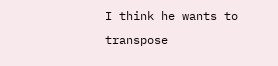I think he wants to transpose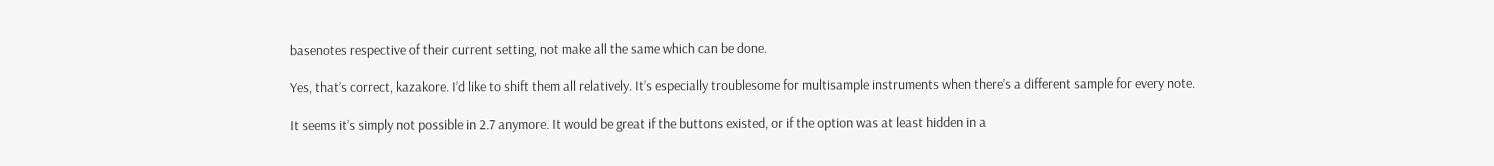basenotes respective of their current setting, not make all the same which can be done.

Yes, that’s correct, kazakore. I’d like to shift them all relatively. It’s especially troublesome for multisample instruments when there’s a different sample for every note.

It seems it’s simply not possible in 2.7 anymore. It would be great if the buttons existed, or if the option was at least hidden in a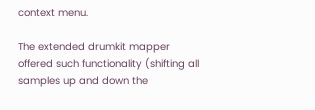context menu.

The extended drumkit mapper offered such functionality (shifting all samples up and down the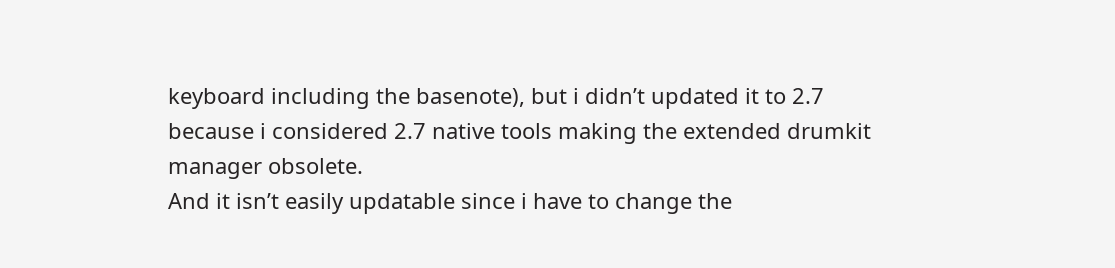keyboard including the basenote), but i didn’t updated it to 2.7 because i considered 2.7 native tools making the extended drumkit manager obsolete.
And it isn’t easily updatable since i have to change the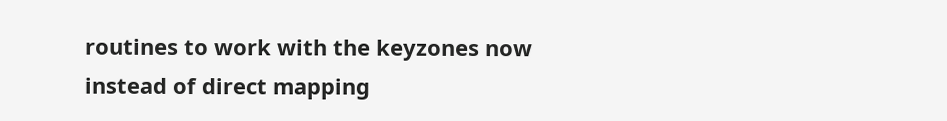routines to work with the keyzones now instead of direct mapping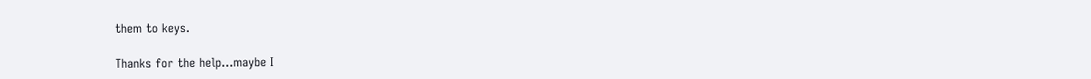them to keys.

Thanks for the help…maybe I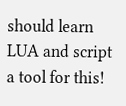should learn LUA and script a tool for this!